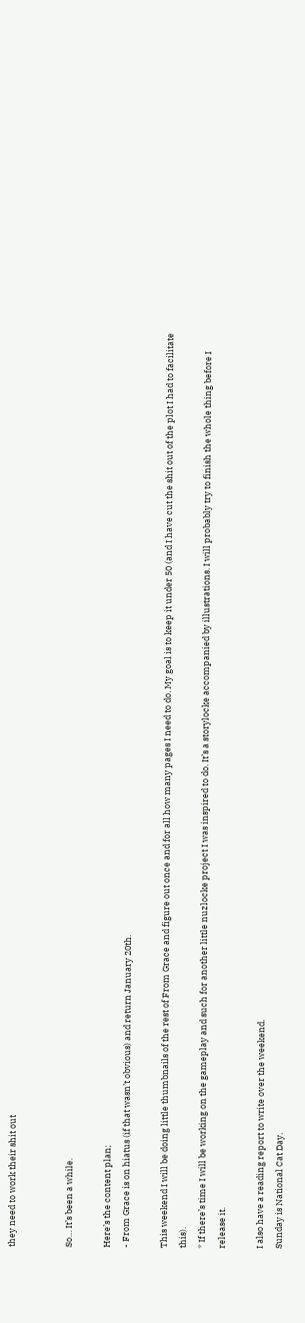they need to work their shit out


So… It’s been a while.

Here’s the content plan;
- From Grace is on hiatus (if that wasn’t obvious) and return January 20th.

This weekend I will be doing little thumbnails of the rest of From Grace and figure out once and for all how many pages I need to do. My goal is to keep it under 50 (and I have cut the shit out of the plot I had to facilitate this).
* If there’s time I will be working on the gameplay and such for another little nuzlocke project I was inspired to do. It’s a storylocke accompanied by illustrations. I will probably try to finish the whole thing before I release it.

I also have a reading report to write over the weekend.
Sunday is National Cat Day.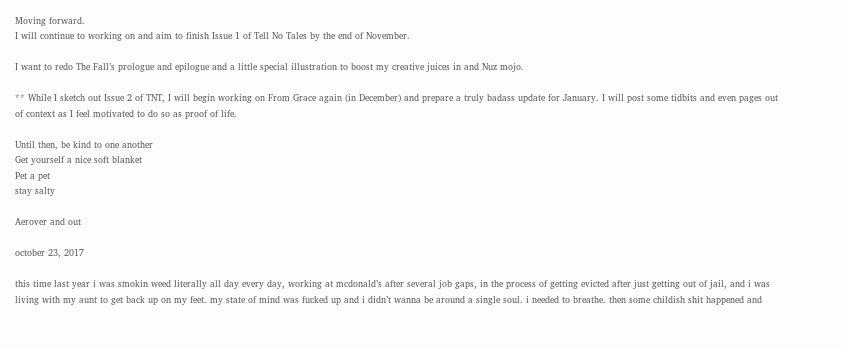Moving forward.
I will continue to working on and aim to finish Issue 1 of Tell No Tales by the end of November.

I want to redo The Fall’s prologue and epilogue and a little special illustration to boost my creative juices in and Nuz mojo.

** While I sketch out Issue 2 of TNT, I will begin working on From Grace again (in December) and prepare a truly badass update for January. I will post some tidbits and even pages out of context as I feel motivated to do so as proof of life.

Until then, be kind to one another
Get yourself a nice soft blanket
Pet a pet
stay salty

Aerover and out

october 23, 2017

this time last year i was smokin weed literally all day every day, working at mcdonald’s after several job gaps, in the process of getting evicted after just getting out of jail, and i was living with my aunt to get back up on my feet. my state of mind was fucked up and i didn’t wanna be around a single soul. i needed to breathe. then some childish shit happened and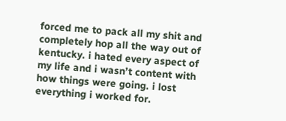forced me to pack all my shit and completely hop all the way out of kentucky. i hated every aspect of my life and i wasn’t content with how things were going. i lost everything i worked for.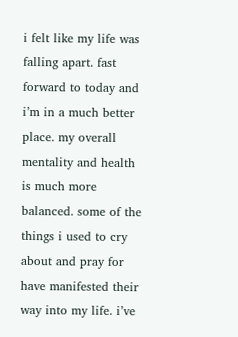i felt like my life was falling apart. fast forward to today and i’m in a much better place. my overall mentality and health is much more balanced. some of the things i used to cry about and pray for have manifested their way into my life. i’ve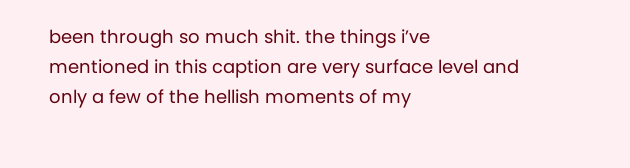been through so much shit. the things i’ve mentioned in this caption are very surface level and only a few of the hellish moments of my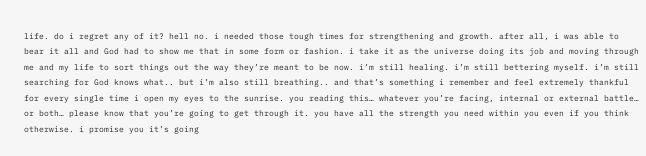life. do i regret any of it? hell no. i needed those tough times for strengthening and growth. after all, i was able to bear it all and God had to show me that in some form or fashion. i take it as the universe doing its job and moving through me and my life to sort things out the way they’re meant to be now. i’m still healing. i’m still bettering myself. i’m still searching for God knows what.. but i’m also still breathing.. and that’s something i remember and feel extremely thankful for every single time i open my eyes to the sunrise. you reading this… whatever you’re facing, internal or external battle… or both… please know that you’re going to get through it. you have all the strength you need within you even if you think otherwise. i promise you it’s going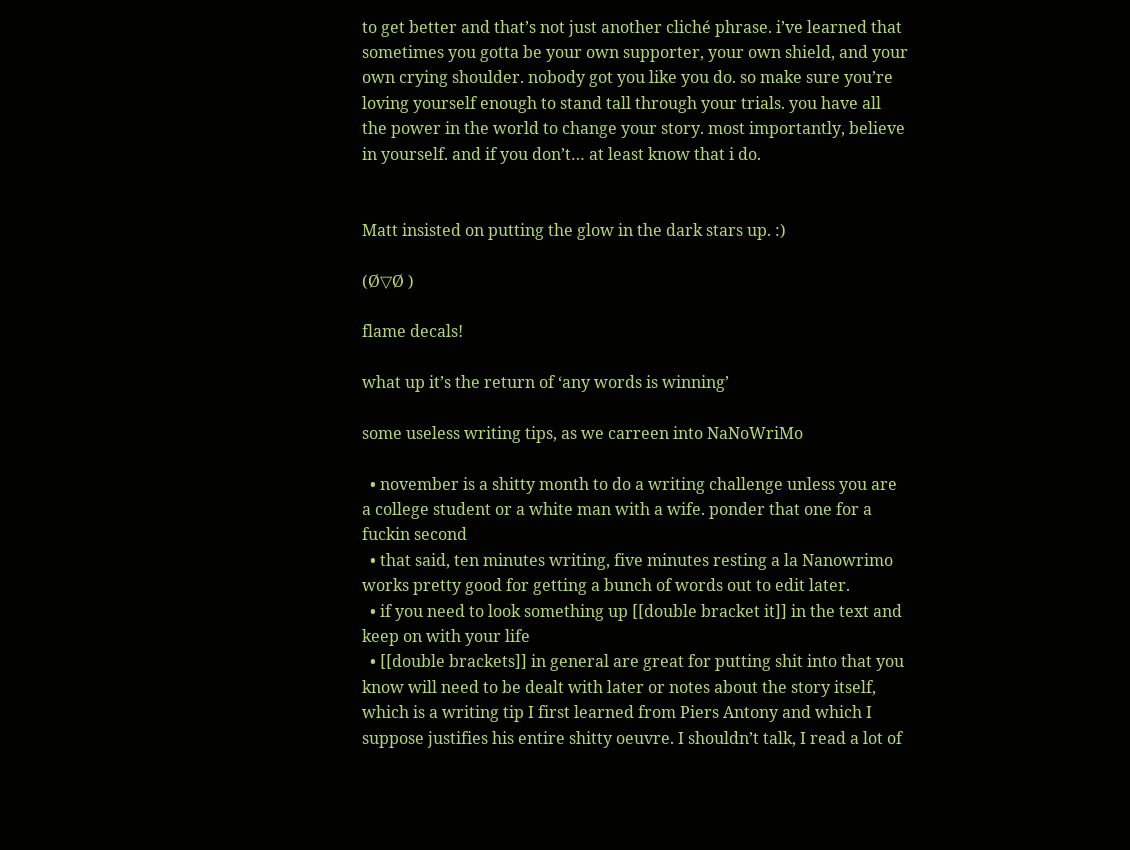to get better and that’s not just another cliché phrase. i’ve learned that sometimes you gotta be your own supporter, your own shield, and your own crying shoulder. nobody got you like you do. so make sure you’re loving yourself enough to stand tall through your trials. you have all the power in the world to change your story. most importantly, believe in yourself. and if you don’t… at least know that i do.


Matt insisted on putting the glow in the dark stars up. :)

(Ø▽Ø )

flame decals!

what up it’s the return of ‘any words is winning’

some useless writing tips, as we carreen into NaNoWriMo

  • november is a shitty month to do a writing challenge unless you are a college student or a white man with a wife. ponder that one for a fuckin second
  • that said, ten minutes writing, five minutes resting a la Nanowrimo works pretty good for getting a bunch of words out to edit later.
  • if you need to look something up [[double bracket it]] in the text and keep on with your life
  • [[double brackets]] in general are great for putting shit into that you know will need to be dealt with later or notes about the story itself, which is a writing tip I first learned from Piers Antony and which I suppose justifies his entire shitty oeuvre. I shouldn’t talk, I read a lot of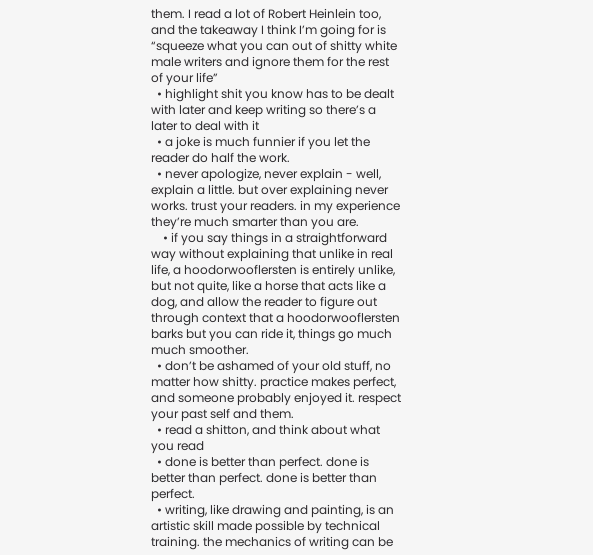them. I read a lot of Robert Heinlein too, and the takeaway I think I’m going for is “squeeze what you can out of shitty white male writers and ignore them for the rest of your life”
  • highlight shit you know has to be dealt with later and keep writing so there’s a later to deal with it
  • a joke is much funnier if you let the reader do half the work.
  • never apologize, never explain - well, explain a little. but over explaining never works. trust your readers. in my experience they’re much smarter than you are.
    • if you say things in a straightforward way without explaining that unlike in real life, a hoodorwooflersten is entirely unlike, but not quite, like a horse that acts like a dog, and allow the reader to figure out through context that a hoodorwooflersten barks but you can ride it, things go much much smoother.
  • don’t be ashamed of your old stuff, no matter how shitty. practice makes perfect, and someone probably enjoyed it. respect your past self and them.
  • read a shitton, and think about what you read
  • done is better than perfect. done is better than perfect. done is better than perfect.
  • writing, like drawing and painting, is an artistic skill made possible by technical training. the mechanics of writing can be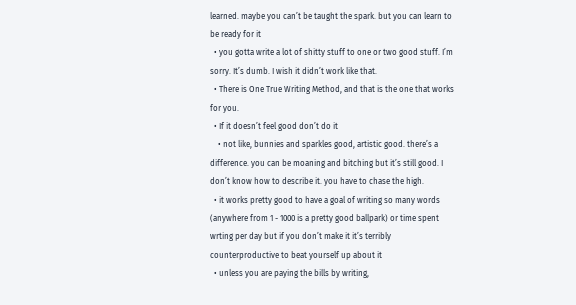learned. maybe you can’t be taught the spark. but you can learn to be ready for it
  • you gotta write a lot of shitty stuff to one or two good stuff. I’m sorry. It’s dumb. I wish it didn’t work like that.
  • There is One True Writing Method, and that is the one that works for you.
  • If it doesn’t feel good don’t do it
    • not like, bunnies and sparkles good, artistic good. there’s a difference. you can be moaning and bitching but it’s still good. I don’t know how to describe it. you have to chase the high.
  • it works pretty good to have a goal of writing so many words (anywhere from 1 - 1000 is a pretty good ballpark) or time spent wrting per day but if you don’t make it it’s terribly counterproductive to beat yourself up about it
  • unless you are paying the bills by writing,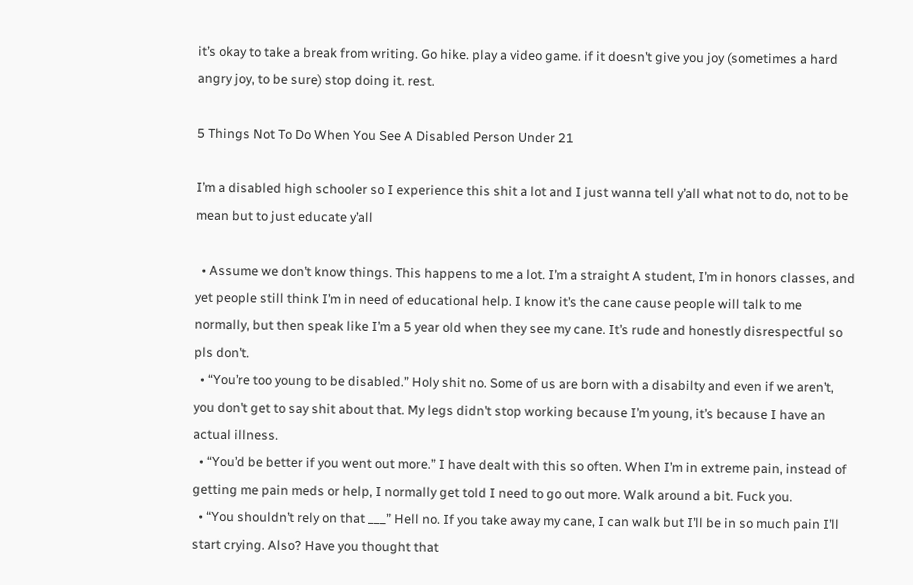it’s okay to take a break from writing. Go hike. play a video game. if it doesn’t give you joy (sometimes a hard angry joy, to be sure) stop doing it. rest.

5 Things Not To Do When You See A Disabled Person Under 21

I’m a disabled high schooler so I experience this shit a lot and I just wanna tell y’all what not to do, not to be mean but to just educate y’all

  • Assume we don’t know things. This happens to me a lot. I’m a straight A student, I’m in honors classes, and yet people still think I’m in need of educational help. I know it’s the cane cause people will talk to me normally, but then speak like I’m a 5 year old when they see my cane. It’s rude and honestly disrespectful so pls don’t.
  • “You’re too young to be disabled.” Holy shit no. Some of us are born with a disabilty and even if we aren’t, you don’t get to say shit about that. My legs didn’t stop working because I’m young, it’s because I have an actual illness.
  • “You’d be better if you went out more.” I have dealt with this so often. When I’m in extreme pain, instead of getting me pain meds or help, I normally get told I need to go out more. Walk around a bit. Fuck you.
  • “You shouldn’t rely on that ___” Hell no. If you take away my cane, I can walk but I’ll be in so much pain I’ll start crying. Also? Have you thought that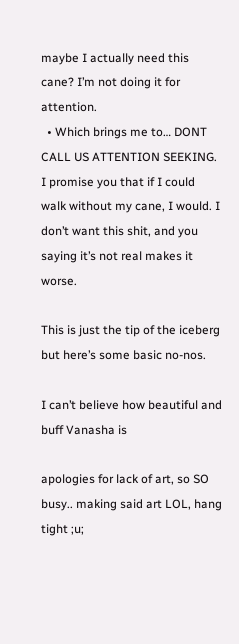maybe I actually need this cane? I’m not doing it for attention.
  • Which brings me to… DONT CALL US ATTENTION SEEKING. I promise you that if I could walk without my cane, I would. I don’t want this shit, and you saying it’s not real makes it worse.

This is just the tip of the iceberg but here’s some basic no-nos.

I can’t believe how beautiful and buff Vanasha is

apologies for lack of art, so SO busy.. making said art LOL, hang tight ;u;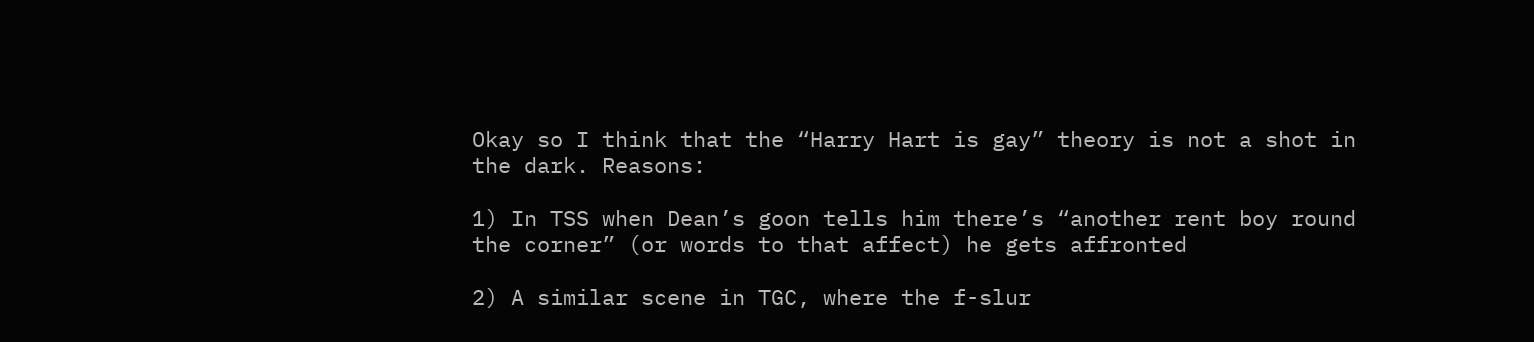Okay so I think that the “Harry Hart is gay” theory is not a shot in the dark. Reasons:

1) In TSS when Dean’s goon tells him there’s “another rent boy round the corner” (or words to that affect) he gets affronted

2) A similar scene in TGC, where the f-slur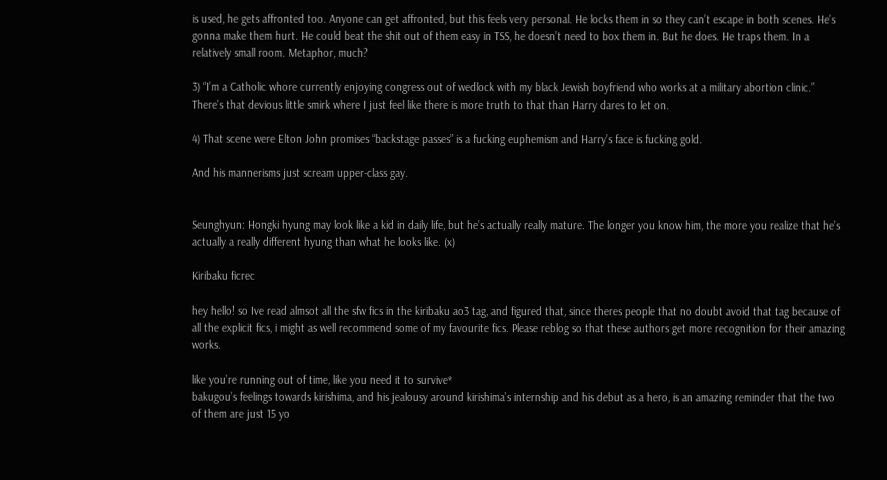is used, he gets affronted too. Anyone can get affronted, but this feels very personal. He locks them in so they can’t escape in both scenes. He’s gonna make them hurt. He could beat the shit out of them easy in TSS, he doesn’t need to box them in. But he does. He traps them. In a relatively small room. Metaphor, much?

3) “I’m a Catholic whore currently enjoying congress out of wedlock with my black Jewish boyfriend who works at a military abortion clinic.” There’s that devious little smirk where I just feel like there is more truth to that than Harry dares to let on.

4) That scene were Elton John promises “backstage passes” is a fucking euphemism and Harry’s face is fucking gold.

And his mannerisms just scream upper-class gay.


Seunghyun: Hongki hyung may look like a kid in daily life, but he’s actually really mature. The longer you know him, the more you realize that he’s actually a really different hyung than what he looks like. (x)

Kiribaku ficrec

hey hello! so Ive read almsot all the sfw fics in the kiribaku ao3 tag, and figured that, since theres people that no doubt avoid that tag because of all the explicit fics, i might as well recommend some of my favourite fics. Please reblog so that these authors get more recognition for their amazing works.

like you’re running out of time, like you need it to survive*
bakugou’s feelings towards kirishima, and his jealousy around kirishima’s internship and his debut as a hero, is an amazing reminder that the two of them are just 15 yo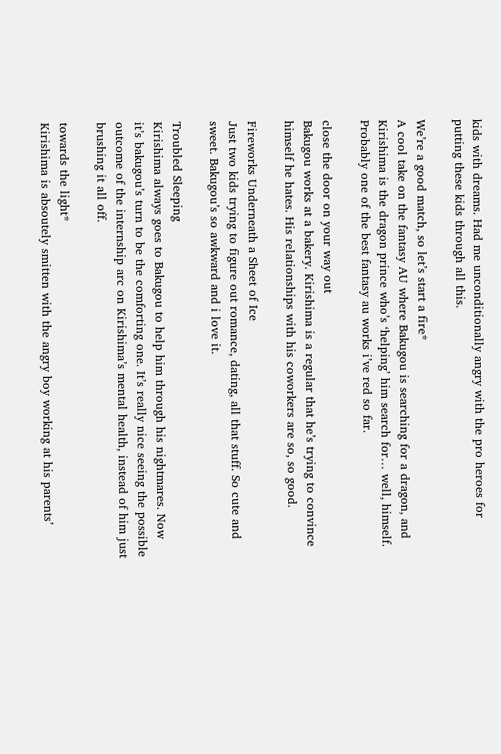kids with dreams. Had me unconditionally angry with the pro heroes for putting these kids through all this.

We’re a good match, so let’s start a fire*
A cool take on the fantasy AU where Bakugou is searching for a dragon, and Kirishima is the dragon prince who’s ‘helping’ him search for… well, himself. Probably one of the best fantasy au works i’ve red so far.

close the door on your way out
Bakugou works at a bakery. Kirishima is a regular that he’s trying to convince himself he hates. His relationships with his coworkers are so, so good.

Fireworks Underneath a Sheet of Ice
Just two kids trying to figure out romance, dating, all that stuff. So cute and sweet. Bakugou’s so awkward and i love it.

Troubled Sleeping
Kirishima always goes to Bakugou to help him through his nightmares. Now it’s bakugou’s turn to be the comforting one. It’s really nice seeing the possible outcome of the internship arc on Kirishima’s mental health, instead of him just brushing it all off.

towards the light*
Kirishima is absoutely smitten with the angry boy working at his parents’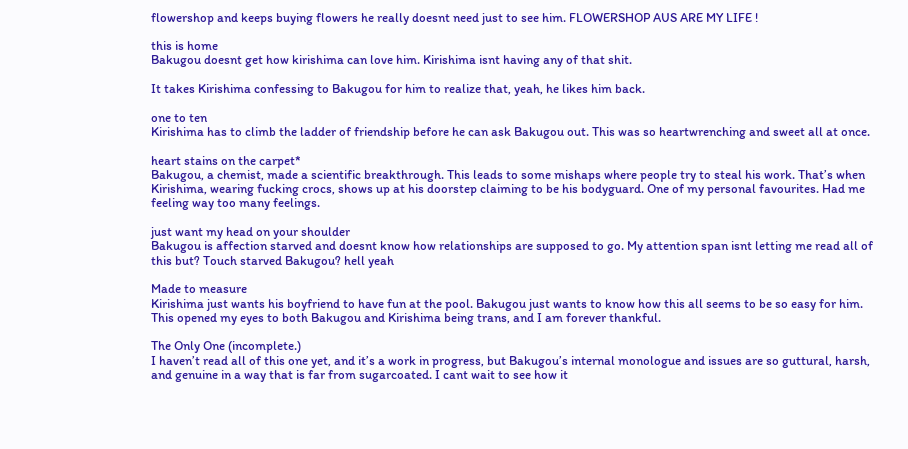flowershop and keeps buying flowers he really doesnt need just to see him. FLOWERSHOP AUS ARE MY LIFE !

this is home
Bakugou doesnt get how kirishima can love him. Kirishima isnt having any of that shit.

It takes Kirishima confessing to Bakugou for him to realize that, yeah, he likes him back.

one to ten
Kirishima has to climb the ladder of friendship before he can ask Bakugou out. This was so heartwrenching and sweet all at once.

heart stains on the carpet*
Bakugou, a chemist, made a scientific breakthrough. This leads to some mishaps where people try to steal his work. That’s when Kirishima, wearing fucking crocs, shows up at his doorstep claiming to be his bodyguard. One of my personal favourites. Had me feeling way too many feelings.

just want my head on your shoulder
Bakugou is affection starved and doesnt know how relationships are supposed to go. My attention span isnt letting me read all of this but? Touch starved Bakugou? hell yeah

Made to measure
Kirishima just wants his boyfriend to have fun at the pool. Bakugou just wants to know how this all seems to be so easy for him. This opened my eyes to both Bakugou and Kirishima being trans, and I am forever thankful.

The Only One (incomplete.)
I haven’t read all of this one yet, and it’s a work in progress, but Bakugou’s internal monologue and issues are so guttural, harsh, and genuine in a way that is far from sugarcoated. I cant wait to see how it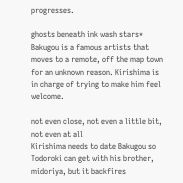progresses.

ghosts beneath ink wash stars*
Bakugou is a famous artists that moves to a remote, off the map town for an unknown reason. Kirishima is in charge of trying to make him feel welcome.

not even close, not even a little bit, not even at all
Kirishima needs to date Bakugou so Todoroki can get with his brother, midoriya, but it backfires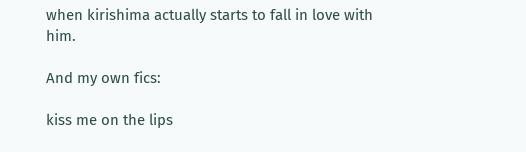when kirishima actually starts to fall in love with him.

And my own fics:

kiss me on the lips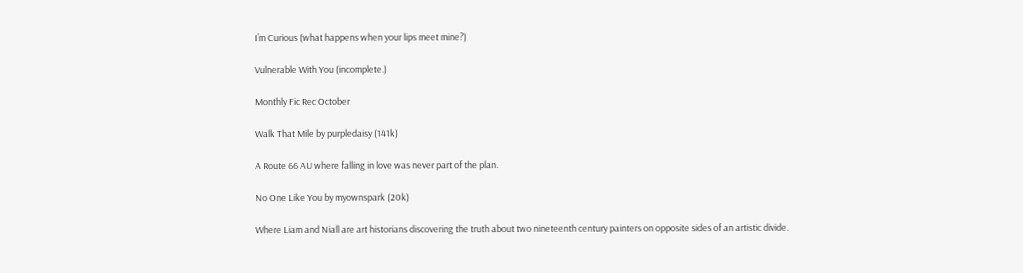I’m Curious (what happens when your lips meet mine?)

Vulnerable With You (incomplete.)

Monthly Fic Rec October

Walk That Mile by purpledaisy (141k)

A Route 66 AU where falling in love was never part of the plan.

No One Like You by myownspark (20k)

Where Liam and Niall are art historians discovering the truth about two nineteenth century painters on opposite sides of an artistic divide.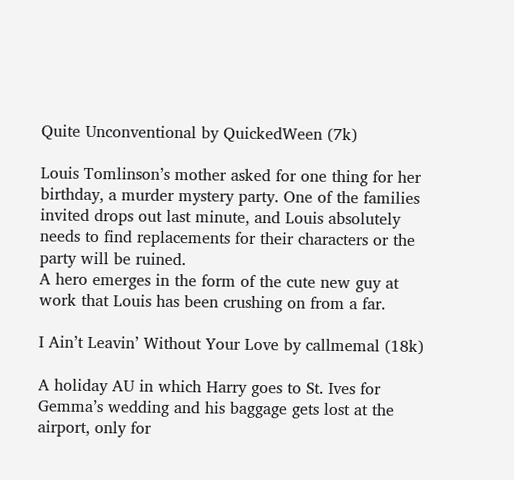Quite Unconventional by QuickedWeen (7k)

Louis Tomlinson’s mother asked for one thing for her birthday, a murder mystery party. One of the families invited drops out last minute, and Louis absolutely needs to find replacements for their characters or the party will be ruined.
A hero emerges in the form of the cute new guy at work that Louis has been crushing on from a far.

I Ain’t Leavin’ Without Your Love by callmemal (18k)

A holiday AU in which Harry goes to St. Ives for Gemma’s wedding and his baggage gets lost at the airport, only for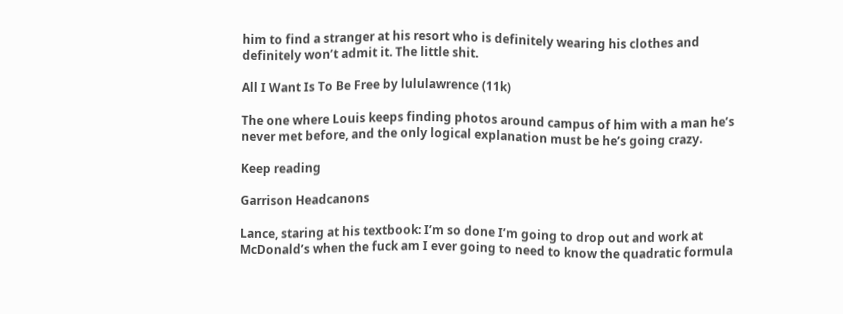him to find a stranger at his resort who is definitely wearing his clothes and definitely won’t admit it. The little shit.

All I Want Is To Be Free by lululawrence (11k)

The one where Louis keeps finding photos around campus of him with a man he’s never met before, and the only logical explanation must be he’s going crazy.

Keep reading

Garrison Headcanons

Lance, staring at his textbook: I’m so done I’m going to drop out and work at McDonald’s when the fuck am I ever going to need to know the quadratic formula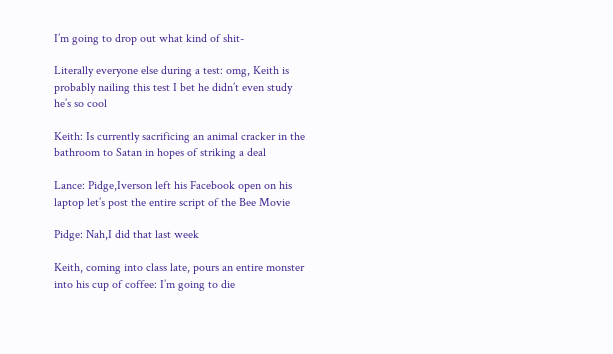I’m going to drop out what kind of shit-

Literally everyone else during a test: omg, Keith is probably nailing this test I bet he didn’t even study he’s so cool

Keith: Is currently sacrificing an animal cracker in the bathroom to Satan in hopes of striking a deal

Lance: Pidge,Iverson left his Facebook open on his laptop let’s post the entire script of the Bee Movie

Pidge: Nah,I did that last week

Keith, coming into class late, pours an entire monster into his cup of coffee: I’m going to die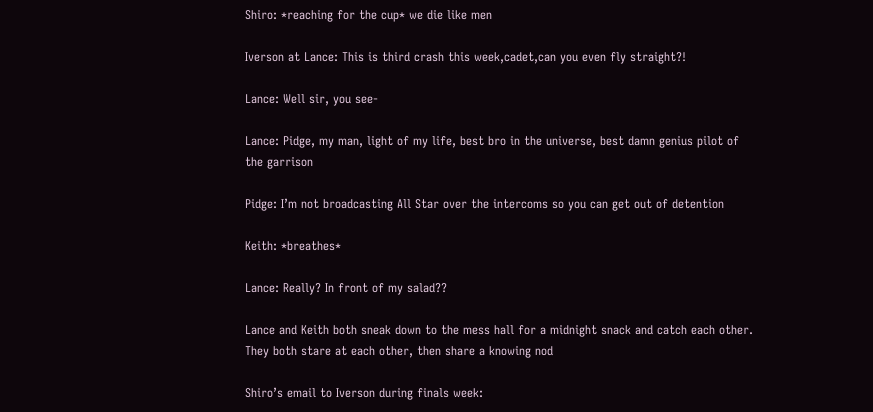Shiro: *reaching for the cup* we die like men

Iverson at Lance: This is third crash this week,cadet,can you even fly straight?!

Lance: Well sir, you see-

Lance: Pidge, my man, light of my life, best bro in the universe, best damn genius pilot of the garrison

Pidge: I’m not broadcasting All Star over the intercoms so you can get out of detention

Keith: *breathes*

Lance: Really? In front of my salad??

Lance and Keith both sneak down to the mess hall for a midnight snack and catch each other. They both stare at each other, then share a knowing nod

Shiro’s email to Iverson during finals week: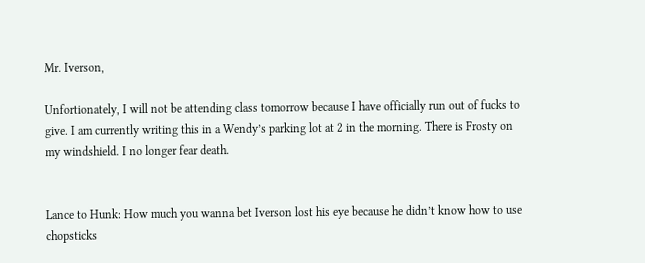Mr. Iverson,

Unfortionately, I will not be attending class tomorrow because I have officially run out of fucks to give. I am currently writing this in a Wendy’s parking lot at 2 in the morning. There is Frosty on my windshield. I no longer fear death.


Lance to Hunk: How much you wanna bet Iverson lost his eye because he didn’t know how to use chopsticks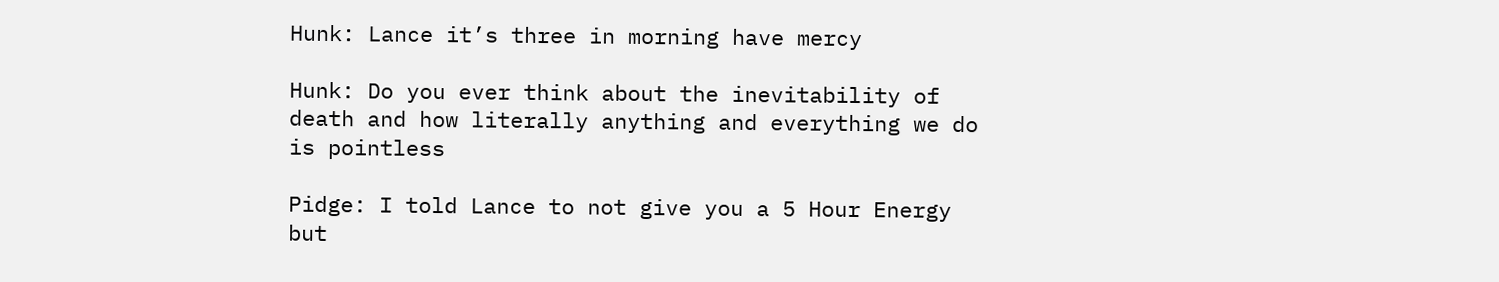Hunk: Lance it’s three in morning have mercy

Hunk: Do you ever think about the inevitability of death and how literally anything and everything we do is pointless

Pidge: I told Lance to not give you a 5 Hour Energy but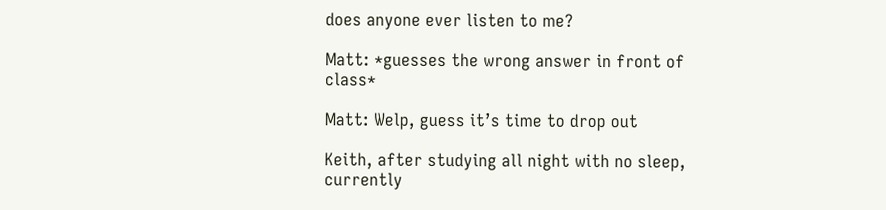does anyone ever listen to me?

Matt: *guesses the wrong answer in front of class*

Matt: Welp, guess it’s time to drop out

Keith, after studying all night with no sleep, currently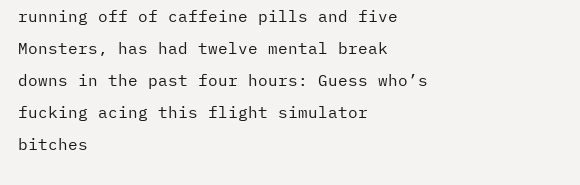running off of caffeine pills and five Monsters, has had twelve mental break downs in the past four hours: Guess who’s fucking acing this flight simulator bitches